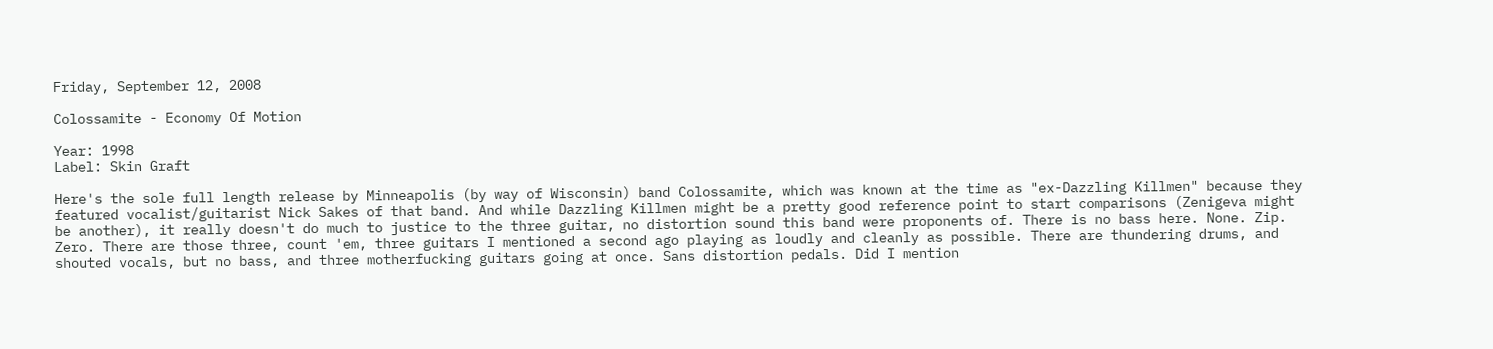Friday, September 12, 2008

Colossamite - Economy Of Motion

Year: 1998
Label: Skin Graft

Here's the sole full length release by Minneapolis (by way of Wisconsin) band Colossamite, which was known at the time as "ex-Dazzling Killmen" because they featured vocalist/guitarist Nick Sakes of that band. And while Dazzling Killmen might be a pretty good reference point to start comparisons (Zenigeva might be another), it really doesn't do much to justice to the three guitar, no distortion sound this band were proponents of. There is no bass here. None. Zip. Zero. There are those three, count 'em, three guitars I mentioned a second ago playing as loudly and cleanly as possible. There are thundering drums, and shouted vocals, but no bass, and three motherfucking guitars going at once. Sans distortion pedals. Did I mention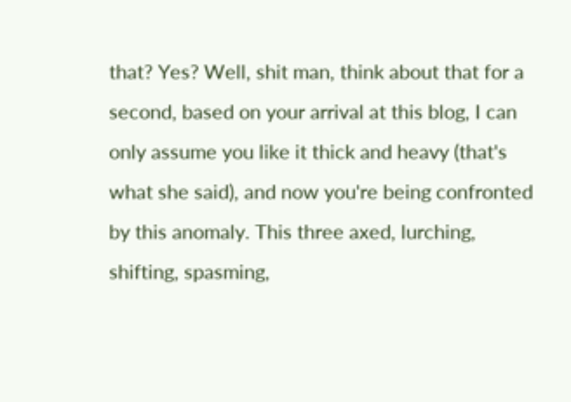that? Yes? Well, shit man, think about that for a second, based on your arrival at this blog, I can only assume you like it thick and heavy (that's what she said), and now you're being confronted by this anomaly. This three axed, lurching, shifting, spasming,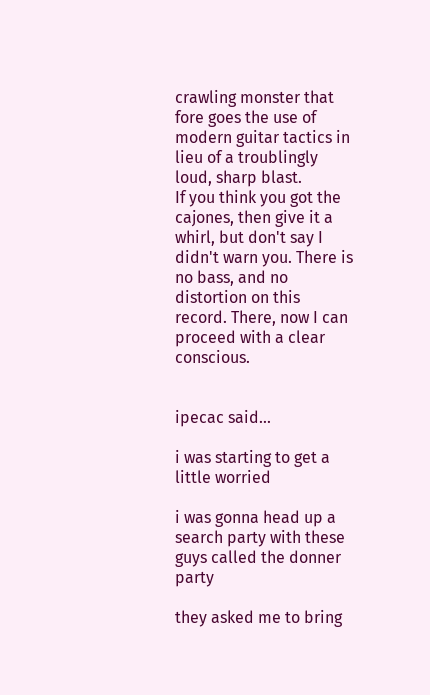crawling monster that fore goes the use of modern guitar tactics in lieu of a troublingly loud, sharp blast.
If you think you got the cajones, then give it a whirl, but don't say I didn't warn you. There is no bass, and no distortion on this record. There, now I can proceed with a clear conscious.


ipecac said...

i was starting to get a little worried

i was gonna head up a search party with these guys called the donner party

they asked me to bring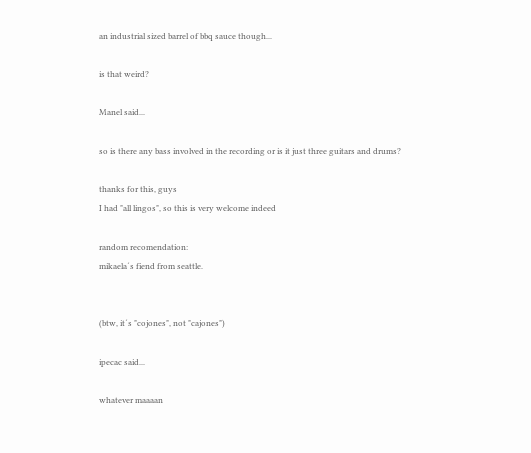an industrial sized barrel of bbq sauce though...

is that weird?

Manel said...

so is there any bass involved in the recording or is it just three guitars and drums?

thanks for this, guys
I had "all lingos", so this is very welcome indeed

random recomendation:
mikaela´s fiend from seattle.


(btw, it´s "cojones", not "cajones")

ipecac said...

whatever maaaan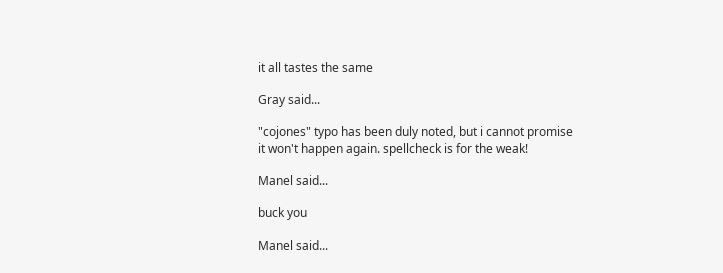it all tastes the same

Gray said...

"cojones" typo has been duly noted, but i cannot promise it won't happen again. spellcheck is for the weak!

Manel said...

buck you

Manel said...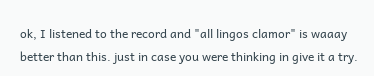ok, I listened to the record and "all lingos clamor" is waaay better than this. just in case you were thinking in give it a try.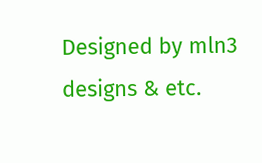Designed by mln3 designs & etc.